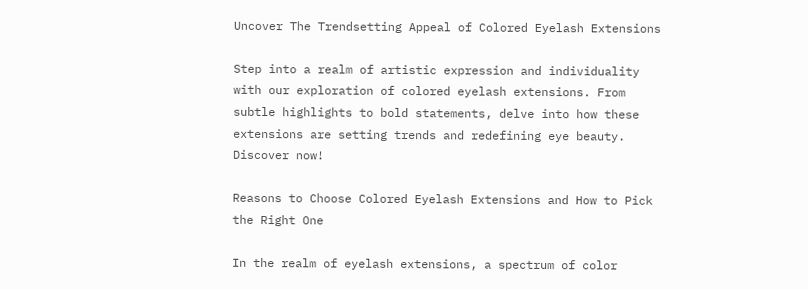Uncover The Trendsetting Appeal of Colored Eyelash Extensions

Step into a realm of artistic expression and individuality with our exploration of colored eyelash extensions. From subtle highlights to bold statements, delve into how these extensions are setting trends and redefining eye beauty. Discover now!

Reasons to Choose Colored Eyelash Extensions and How to Pick the Right One

In the realm of eyelash extensions, a spectrum of color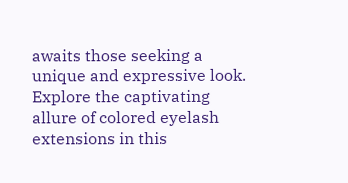awaits those seeking a unique and expressive look. Explore the captivating allure of colored eyelash extensions in this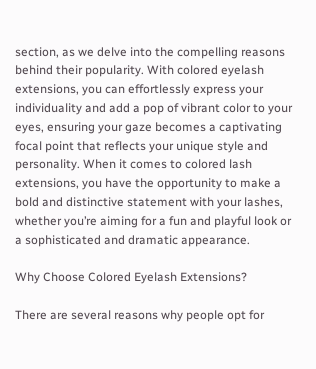section, as we delve into the compelling reasons behind their popularity. With colored eyelash extensions, you can effortlessly express your individuality and add a pop of vibrant color to your eyes, ensuring your gaze becomes a captivating focal point that reflects your unique style and personality. When it comes to colored lash extensions, you have the opportunity to make a bold and distinctive statement with your lashes, whether you’re aiming for a fun and playful look or a sophisticated and dramatic appearance.

Why Choose Colored Eyelash Extensions?

There are several reasons why people opt for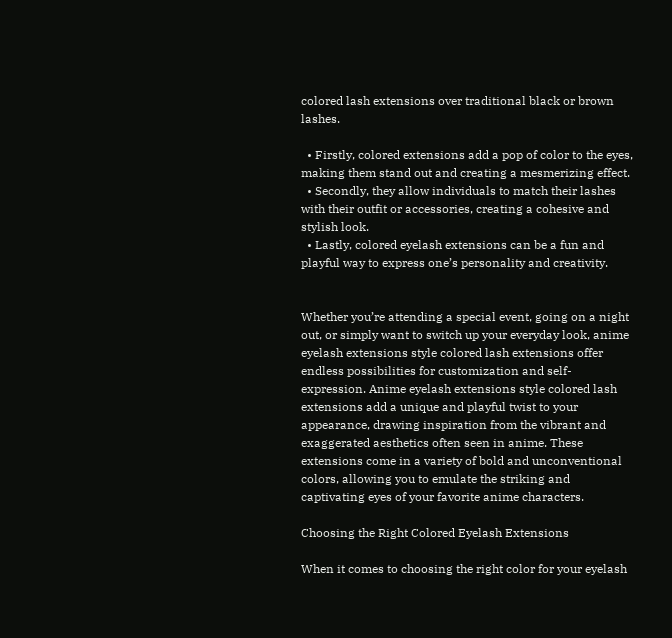colored lash extensions over traditional black or brown lashes.

  • Firstly, colored extensions add a pop of color to the eyes, making them stand out and creating a mesmerizing effect.
  • Secondly, they allow individuals to match their lashes with their outfit or accessories, creating a cohesive and stylish look.
  • Lastly, colored eyelash extensions can be a fun and playful way to express one’s personality and creativity.


Whether you’re attending a special event, going on a night out, or simply want to switch up your everyday look, anime eyelash extensions style colored lash extensions offer endless possibilities for customization and self-expression. Anime eyelash extensions style colored lash extensions add a unique and playful twist to your appearance, drawing inspiration from the vibrant and exaggerated aesthetics often seen in anime. These extensions come in a variety of bold and unconventional colors, allowing you to emulate the striking and captivating eyes of your favorite anime characters.

Choosing the Right Colored Eyelash Extensions

When it comes to choosing the right color for your eyelash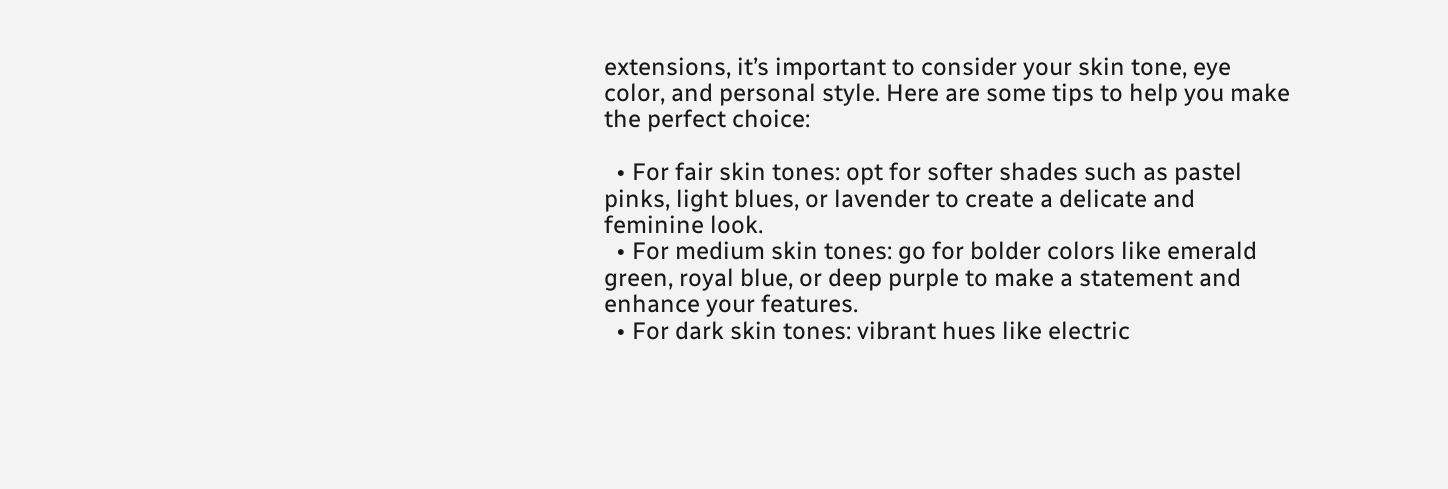extensions, it’s important to consider your skin tone, eye color, and personal style. Here are some tips to help you make the perfect choice:

  • For fair skin tones: opt for softer shades such as pastel pinks, light blues, or lavender to create a delicate and feminine look.
  • For medium skin tones: go for bolder colors like emerald green, royal blue, or deep purple to make a statement and enhance your features.
  • For dark skin tones: vibrant hues like electric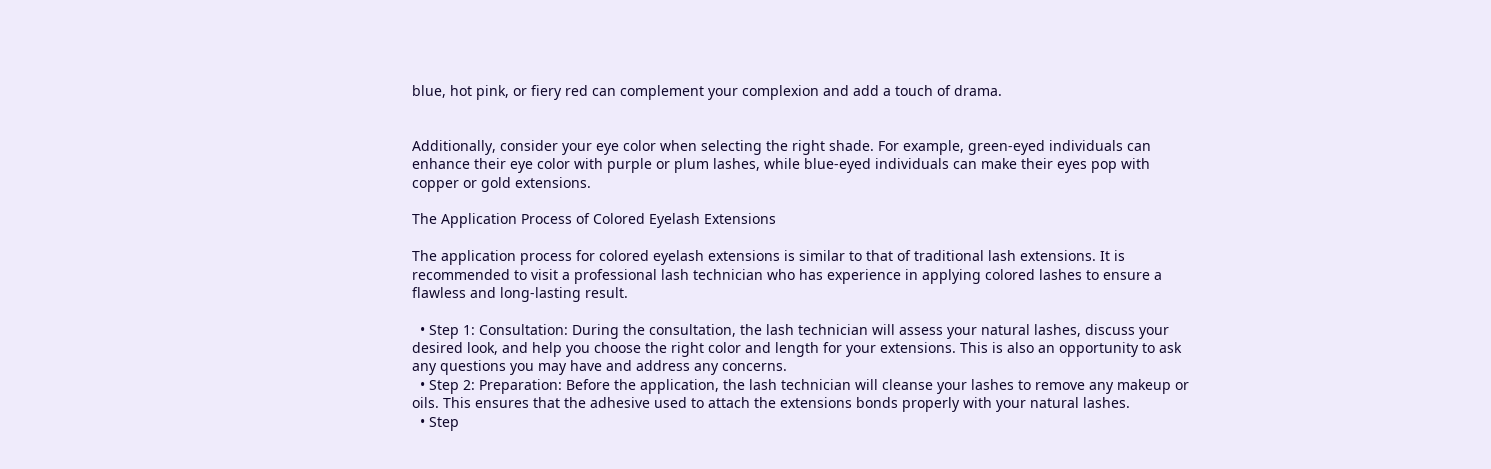blue, hot pink, or fiery red can complement your complexion and add a touch of drama.


Additionally, consider your eye color when selecting the right shade. For example, green-eyed individuals can enhance their eye color with purple or plum lashes, while blue-eyed individuals can make their eyes pop with copper or gold extensions.

The Application Process of Colored Eyelash Extensions

The application process for colored eyelash extensions is similar to that of traditional lash extensions. It is recommended to visit a professional lash technician who has experience in applying colored lashes to ensure a flawless and long-lasting result.

  • Step 1: Consultation: During the consultation, the lash technician will assess your natural lashes, discuss your desired look, and help you choose the right color and length for your extensions. This is also an opportunity to ask any questions you may have and address any concerns.
  • Step 2: Preparation: Before the application, the lash technician will cleanse your lashes to remove any makeup or oils. This ensures that the adhesive used to attach the extensions bonds properly with your natural lashes.
  • Step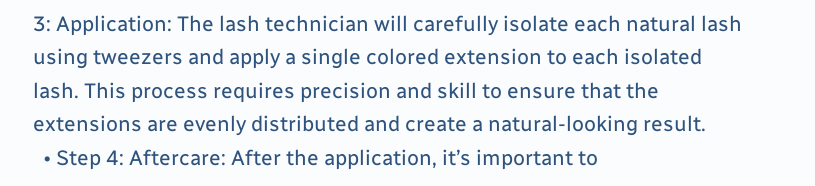3: Application: The lash technician will carefully isolate each natural lash using tweezers and apply a single colored extension to each isolated lash. This process requires precision and skill to ensure that the extensions are evenly distributed and create a natural-looking result.
  • Step 4: Aftercare: After the application, it’s important to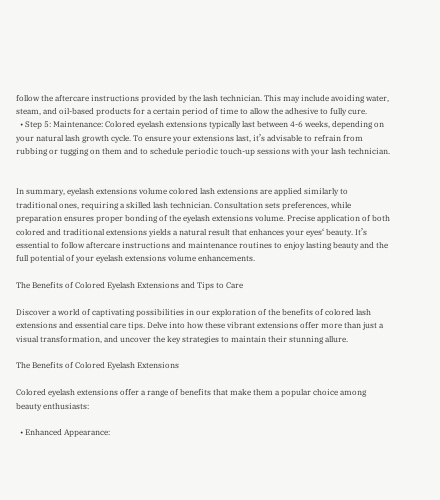follow the aftercare instructions provided by the lash technician. This may include avoiding water, steam, and oil-based products for a certain period of time to allow the adhesive to fully cure.
  • Step 5: Maintenance: Colored eyelash extensions typically last between 4-6 weeks, depending on your natural lash growth cycle. To ensure your extensions last, it’s advisable to refrain from rubbing or tugging on them and to schedule periodic touch-up sessions with your lash technician.


In summary, eyelash extensions volume colored lash extensions are applied similarly to traditional ones, requiring a skilled lash technician. Consultation sets preferences, while preparation ensures proper bonding of the eyelash extensions volume. Precise application of both colored and traditional extensions yields a natural result that enhances your eyes‘ beauty. It’s essential to follow aftercare instructions and maintenance routines to enjoy lasting beauty and the full potential of your eyelash extensions volume enhancements.

The Benefits of Colored Eyelash Extensions and Tips to Care

Discover a world of captivating possibilities in our exploration of the benefits of colored lash extensions and essential care tips. Delve into how these vibrant extensions offer more than just a visual transformation, and uncover the key strategies to maintain their stunning allure.

The Benefits of Colored Eyelash Extensions

Colored eyelash extensions offer a range of benefits that make them a popular choice among beauty enthusiasts:

  • Enhanced Appearance: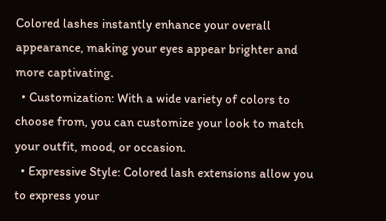Colored lashes instantly enhance your overall appearance, making your eyes appear brighter and more captivating.
  • Customization: With a wide variety of colors to choose from, you can customize your look to match your outfit, mood, or occasion.
  • Expressive Style: Colored lash extensions allow you to express your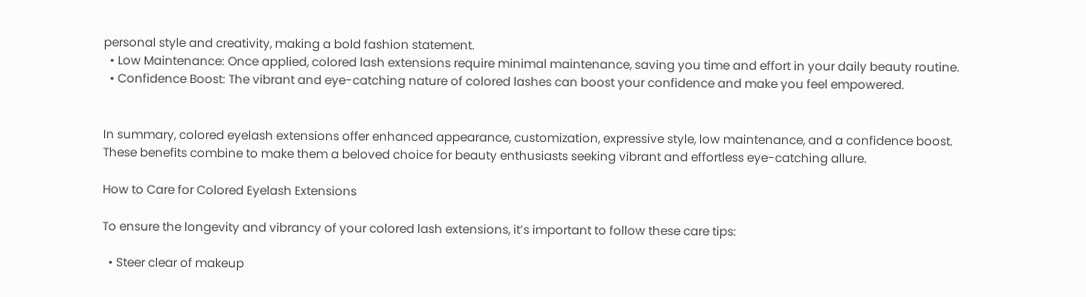personal style and creativity, making a bold fashion statement.
  • Low Maintenance: Once applied, colored lash extensions require minimal maintenance, saving you time and effort in your daily beauty routine.
  • Confidence Boost: The vibrant and eye-catching nature of colored lashes can boost your confidence and make you feel empowered.


In summary, colored eyelash extensions offer enhanced appearance, customization, expressive style, low maintenance, and a confidence boost. These benefits combine to make them a beloved choice for beauty enthusiasts seeking vibrant and effortless eye-catching allure.

How to Care for Colored Eyelash Extensions

To ensure the longevity and vibrancy of your colored lash extensions, it’s important to follow these care tips:

  • Steer clear of makeup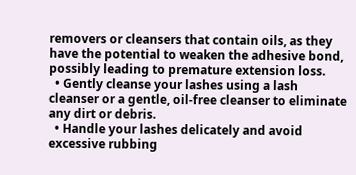removers or cleansers that contain oils, as they have the potential to weaken the adhesive bond, possibly leading to premature extension loss.
  • Gently cleanse your lashes using a lash cleanser or a gentle, oil-free cleanser to eliminate any dirt or debris.
  • Handle your lashes delicately and avoid excessive rubbing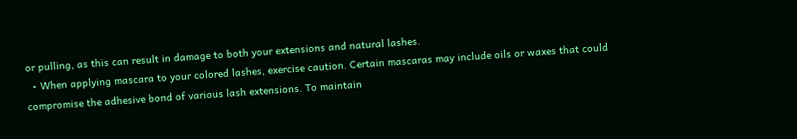or pulling, as this can result in damage to both your extensions and natural lashes.
  • When applying mascara to your colored lashes, exercise caution. Certain mascaras may include oils or waxes that could compromise the adhesive bond of various lash extensions. To maintain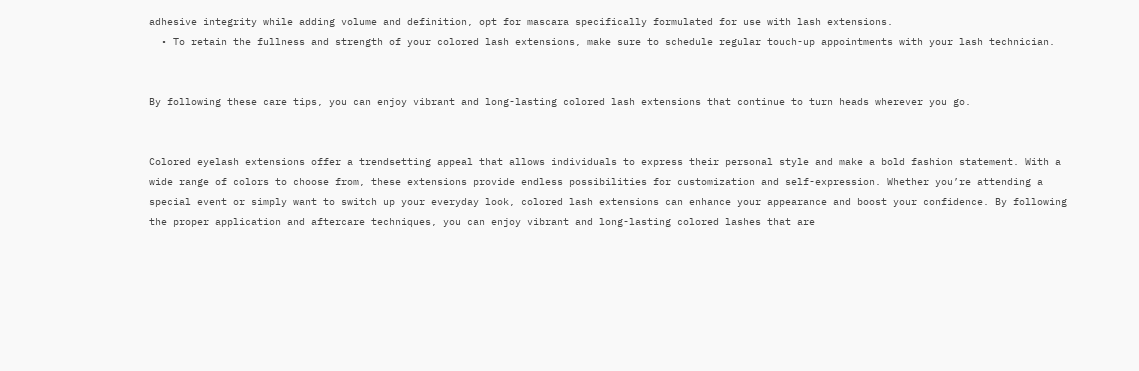adhesive integrity while adding volume and definition, opt for mascara specifically formulated for use with lash extensions.
  • To retain the fullness and strength of your colored lash extensions, make sure to schedule regular touch-up appointments with your lash technician.


By following these care tips, you can enjoy vibrant and long-lasting colored lash extensions that continue to turn heads wherever you go.


Colored eyelash extensions offer a trendsetting appeal that allows individuals to express their personal style and make a bold fashion statement. With a wide range of colors to choose from, these extensions provide endless possibilities for customization and self-expression. Whether you’re attending a special event or simply want to switch up your everyday look, colored lash extensions can enhance your appearance and boost your confidence. By following the proper application and aftercare techniques, you can enjoy vibrant and long-lasting colored lashes that are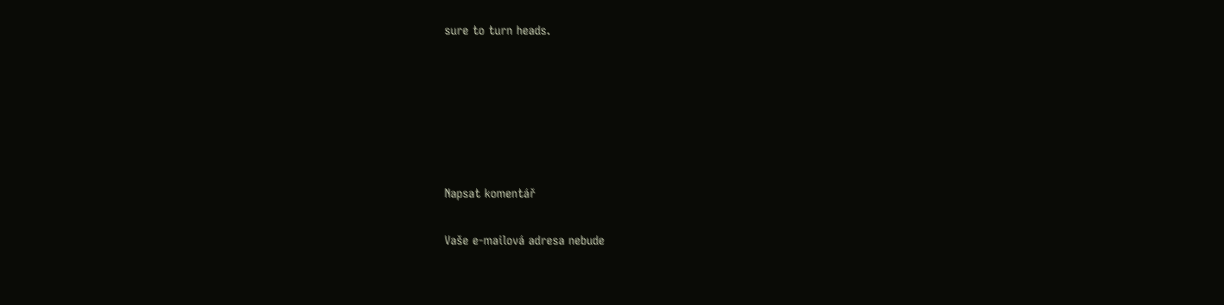sure to turn heads.






Napsat komentář

Vaše e-mailová adresa nebude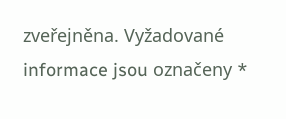zveřejněna. Vyžadované informace jsou označeny *